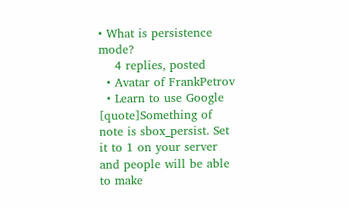• What is persistence mode?
    4 replies, posted
  • Avatar of FrankPetrov
  • Learn to use Google [quote]Something of note is sbox_persist. Set it to 1 on your server and people will be able to make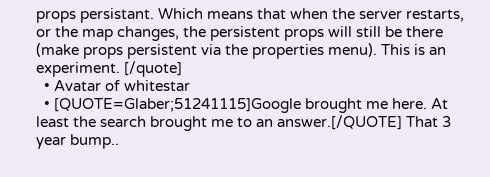props persistant. Which means that when the server restarts, or the map changes, the persistent props will still be there (make props persistent via the properties menu). This is an experiment. [/quote]
  • Avatar of whitestar
  • [QUOTE=Glaber;51241115]Google brought me here. At least the search brought me to an answer.[/QUOTE] That 3 year bump..